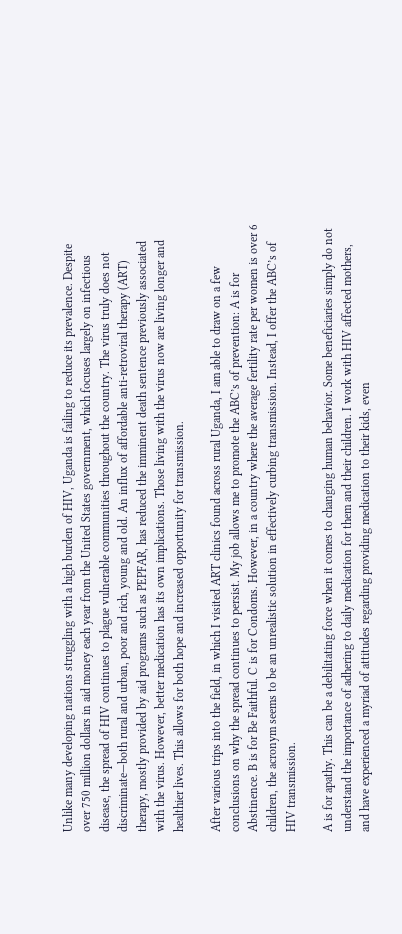Unlike many developing nations struggling with a high burden of HIV, Uganda is failing to reduce its prevalence. Despite over 750 million dollars in aid money each year from the United States government, which focuses largely on infectious disease, the spread of HIV continues to plague vulnerable communities throughout the country. The virus truly does not discriminate—both rural and urban, poor and rich, young and old. An influx of affordable anti-retroviral therapy (ART) therapy, mostly provided by aid programs such as PEPFAR, has reduced the imminent death sentence previously associated with the virus. However, better medication has its own implications. Those living with the virus now are living longer and healthier lives. This allows for both hope and increased opportunity for transmission.

After various trips into the field, in which I visited ART clinics found across rural Uganda, I am able to draw on a few conclusions on why the spread continues to persist. My job allows me to promote the ABC’s of prevention: A is for Abstinence. B is for Be Faithful. C is for Condoms. However, in a country where the average fertility rate per women is over 6 children, the acronym seems to be an unrealistic solution in effectively curbing transmission. Instead, I offer the ABC’s of HIV transmission.

A is for apathy. This can be a debilitating force when it comes to changing human behavior. Some beneficiaries simply do not understand the importance of adhering to daily medication for them and their children. I work with HIV affected mothers, and have experienced a myriad of attitudes regarding providing medication to their kids, even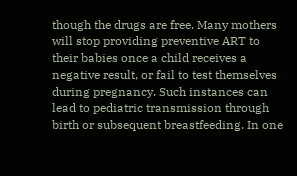though the drugs are free. Many mothers will stop providing preventive ART to their babies once a child receives a negative result, or fail to test themselves during pregnancy. Such instances can lead to pediatric transmission through birth or subsequent breastfeeding. In one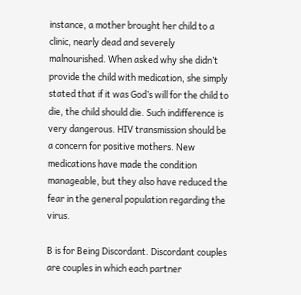instance, a mother brought her child to a clinic, nearly dead and severely malnourished. When asked why she didn’t provide the child with medication, she simply stated that if it was God’s will for the child to die, the child should die. Such indifference is very dangerous. HIV transmission should be a concern for positive mothers. New medications have made the condition manageable, but they also have reduced the fear in the general population regarding the virus.

B is for Being Discordant. Discordant couples are couples in which each partner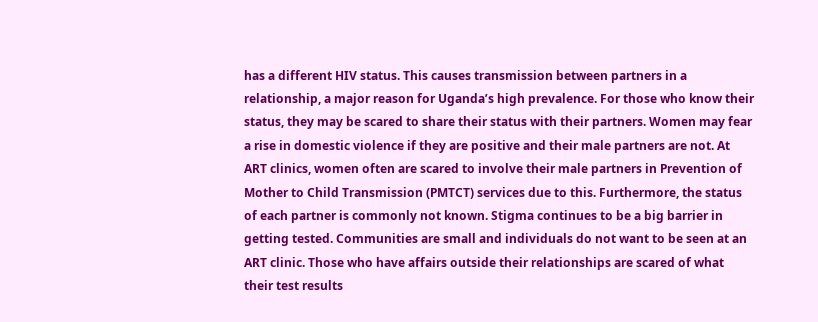has a different HIV status. This causes transmission between partners in a relationship, a major reason for Uganda’s high prevalence. For those who know their status, they may be scared to share their status with their partners. Women may fear a rise in domestic violence if they are positive and their male partners are not. At ART clinics, women often are scared to involve their male partners in Prevention of Mother to Child Transmission (PMTCT) services due to this. Furthermore, the status of each partner is commonly not known. Stigma continues to be a big barrier in getting tested. Communities are small and individuals do not want to be seen at an ART clinic. Those who have affairs outside their relationships are scared of what their test results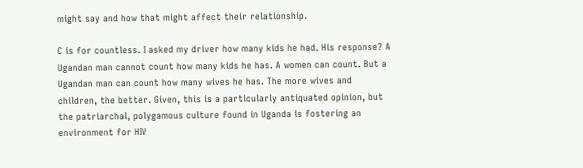might say and how that might affect their relationship.

C is for countless. I asked my driver how many kids he had. His response? A Ugandan man cannot count how many kids he has. A women can count. But a Ugandan man can count how many wives he has. The more wives and children, the better. Given, this is a particularly antiquated opinion, but the patriarchal, polygamous culture found in Uganda is fostering an environment for HIV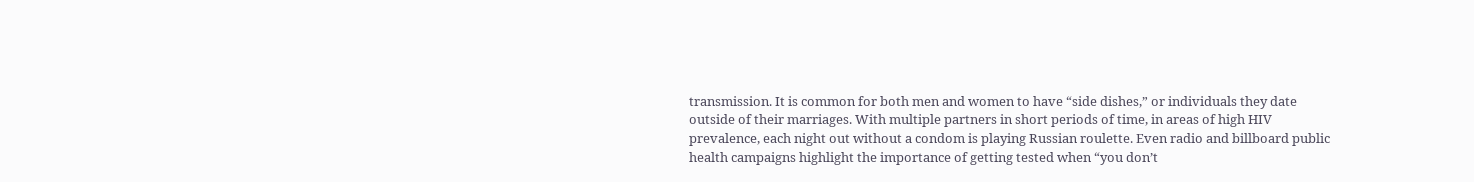transmission. It is common for both men and women to have “side dishes,” or individuals they date outside of their marriages. With multiple partners in short periods of time, in areas of high HIV prevalence, each night out without a condom is playing Russian roulette. Even radio and billboard public health campaigns highlight the importance of getting tested when “you don’t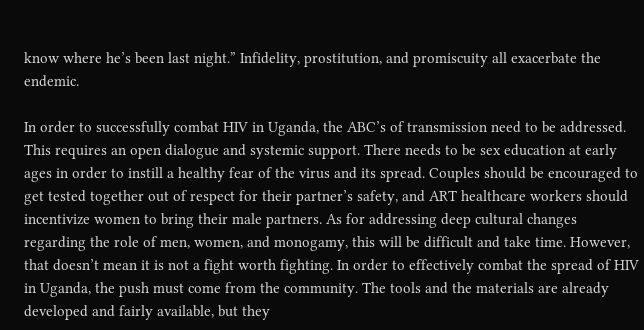know where he’s been last night.” Infidelity, prostitution, and promiscuity all exacerbate the endemic.

In order to successfully combat HIV in Uganda, the ABC’s of transmission need to be addressed. This requires an open dialogue and systemic support. There needs to be sex education at early ages in order to instill a healthy fear of the virus and its spread. Couples should be encouraged to get tested together out of respect for their partner’s safety, and ART healthcare workers should incentivize women to bring their male partners. As for addressing deep cultural changes regarding the role of men, women, and monogamy, this will be difficult and take time. However, that doesn’t mean it is not a fight worth fighting. In order to effectively combat the spread of HIV in Uganda, the push must come from the community. The tools and the materials are already developed and fairly available, but they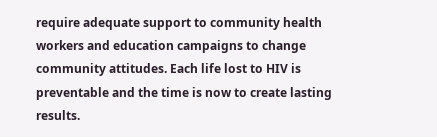require adequate support to community health workers and education campaigns to change community attitudes. Each life lost to HIV is preventable and the time is now to create lasting results.